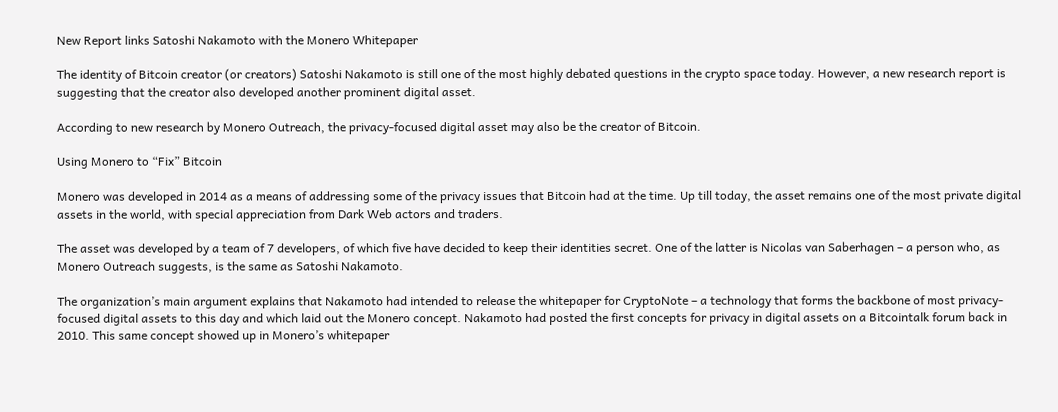New Report links Satoshi Nakamoto with the Monero Whitepaper

The identity of Bitcoin creator (or creators) Satoshi Nakamoto is still one of the most highly debated questions in the crypto space today. However, a new research report is suggesting that the creator also developed another prominent digital asset.

According to new research by Monero Outreach, the privacy-focused digital asset may also be the creator of Bitcoin.

Using Monero to “Fix” Bitcoin

Monero was developed in 2014 as a means of addressing some of the privacy issues that Bitcoin had at the time. Up till today, the asset remains one of the most private digital assets in the world, with special appreciation from Dark Web actors and traders.

The asset was developed by a team of 7 developers, of which five have decided to keep their identities secret. One of the latter is Nicolas van Saberhagen – a person who, as Monero Outreach suggests, is the same as Satoshi Nakamoto.

The organization’s main argument explains that Nakamoto had intended to release the whitepaper for CryptoNote – a technology that forms the backbone of most privacy-focused digital assets to this day and which laid out the Monero concept. Nakamoto had posted the first concepts for privacy in digital assets on a Bitcointalk forum back in 2010. This same concept showed up in Monero’s whitepaper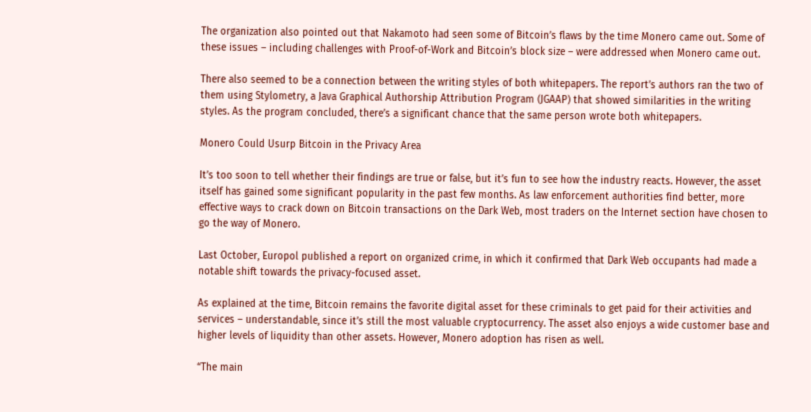The organization also pointed out that Nakamoto had seen some of Bitcoin’s flaws by the time Monero came out. Some of these issues – including challenges with Proof-of-Work and Bitcoin’s block size – were addressed when Monero came out.

There also seemed to be a connection between the writing styles of both whitepapers. The report’s authors ran the two of them using Stylometry, a Java Graphical Authorship Attribution Program (JGAAP) that showed similarities in the writing styles. As the program concluded, there’s a significant chance that the same person wrote both whitepapers.

Monero Could Usurp Bitcoin in the Privacy Area

It’s too soon to tell whether their findings are true or false, but it’s fun to see how the industry reacts. However, the asset itself has gained some significant popularity in the past few months. As law enforcement authorities find better, more effective ways to crack down on Bitcoin transactions on the Dark Web, most traders on the Internet section have chosen to go the way of Monero.

Last October, Europol published a report on organized crime, in which it confirmed that Dark Web occupants had made a notable shift towards the privacy-focused asset.

As explained at the time, Bitcoin remains the favorite digital asset for these criminals to get paid for their activities and services – understandable, since it’s still the most valuable cryptocurrency. The asset also enjoys a wide customer base and higher levels of liquidity than other assets. However, Monero adoption has risen as well.

“The main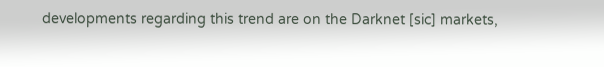developments regarding this trend are on the Darknet [sic] markets,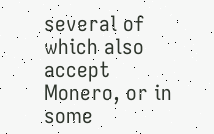several of which also accept Monero, or in some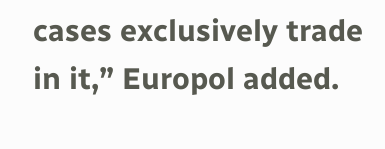cases exclusively trade in it,” Europol added.